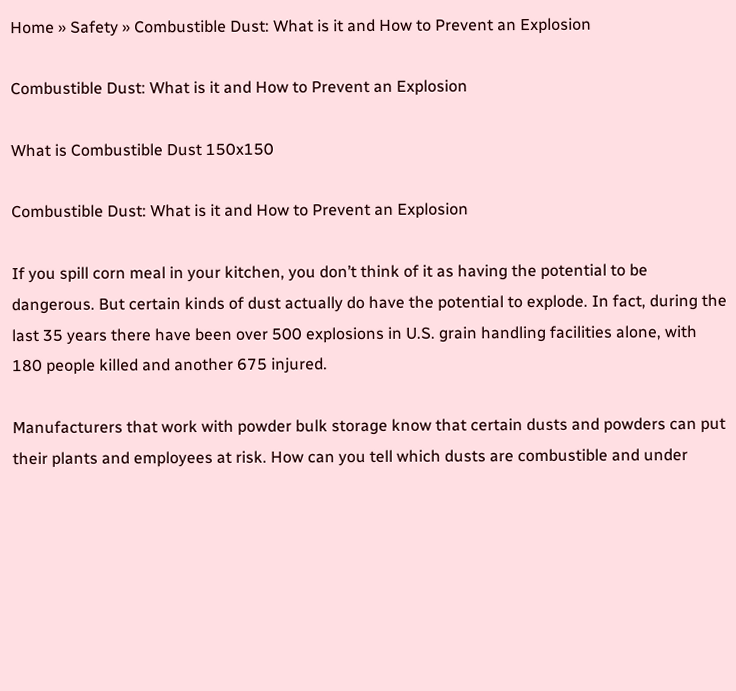Home » Safety » Combustible Dust: What is it and How to Prevent an Explosion

Combustible Dust: What is it and How to Prevent an Explosion

What is Combustible Dust 150x150

Combustible Dust: What is it and How to Prevent an Explosion

If you spill corn meal in your kitchen, you don’t think of it as having the potential to be dangerous. But certain kinds of dust actually do have the potential to explode. In fact, during the last 35 years there have been over 500 explosions in U.S. grain handling facilities alone, with 180 people killed and another 675 injured.

Manufacturers that work with powder bulk storage know that certain dusts and powders can put their plants and employees at risk. How can you tell which dusts are combustible and under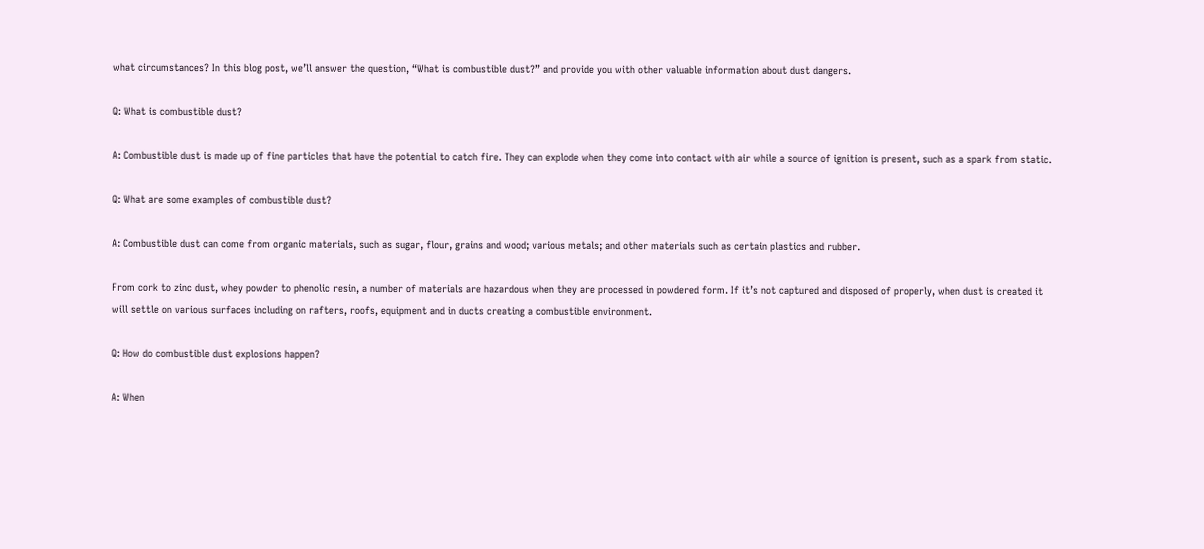what circumstances? In this blog post, we’ll answer the question, “What is combustible dust?” and provide you with other valuable information about dust dangers.

Q: What is combustible dust?

A: Combustible dust is made up of fine particles that have the potential to catch fire. They can explode when they come into contact with air while a source of ignition is present, such as a spark from static.

Q: What are some examples of combustible dust?

A: Combustible dust can come from organic materials, such as sugar, flour, grains and wood; various metals; and other materials such as certain plastics and rubber.

From cork to zinc dust, whey powder to phenolic resin, a number of materials are hazardous when they are processed in powdered form. If it’s not captured and disposed of properly, when dust is created it will settle on various surfaces including on rafters, roofs, equipment and in ducts creating a combustible environment.

Q: How do combustible dust explosions happen?

A: When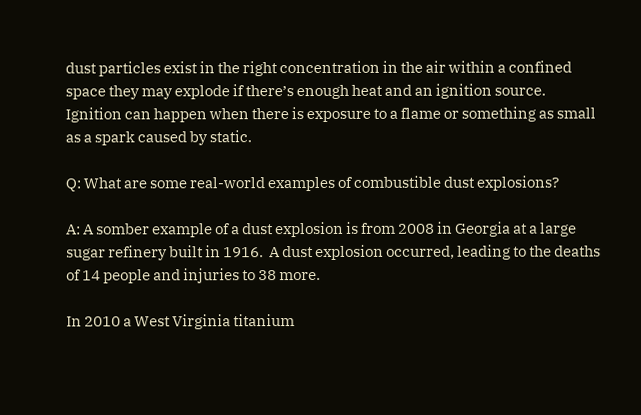dust particles exist in the right concentration in the air within a confined space they may explode if there’s enough heat and an ignition source. Ignition can happen when there is exposure to a flame or something as small as a spark caused by static.

Q: What are some real-world examples of combustible dust explosions?

A: A somber example of a dust explosion is from 2008 in Georgia at a large sugar refinery built in 1916.  A dust explosion occurred, leading to the deaths of 14 people and injuries to 38 more.

In 2010 a West Virginia titanium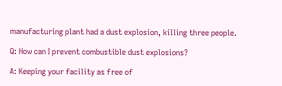manufacturing plant had a dust explosion, killing three people.

Q: How can I prevent combustible dust explosions?

A: Keeping your facility as free of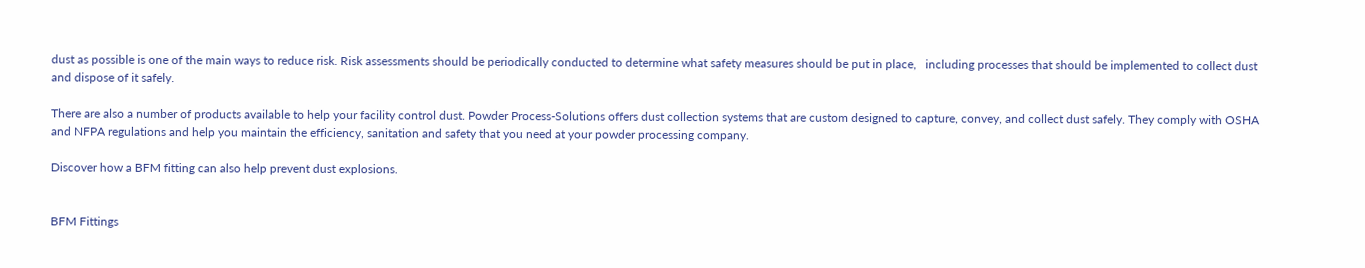dust as possible is one of the main ways to reduce risk. Risk assessments should be periodically conducted to determine what safety measures should be put in place,   including processes that should be implemented to collect dust and dispose of it safely.

There are also a number of products available to help your facility control dust. Powder Process-Solutions offers dust collection systems that are custom designed to capture, convey, and collect dust safely. They comply with OSHA and NFPA regulations and help you maintain the efficiency, sanitation and safety that you need at your powder processing company.

Discover how a BFM fitting can also help prevent dust explosions.


BFM Fittings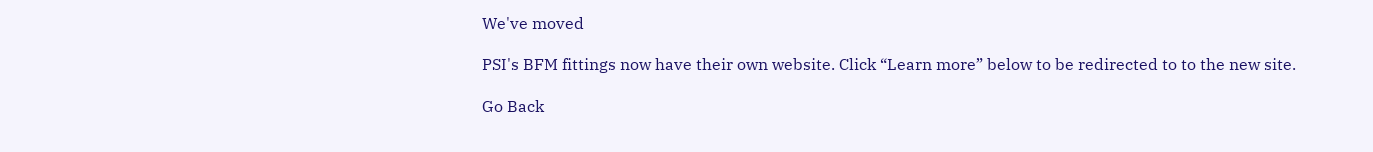We've moved

PSI's BFM fittings now have their own website. Click “Learn more” below to be redirected to to the new site.

Go Back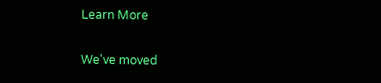Learn More

We've moved